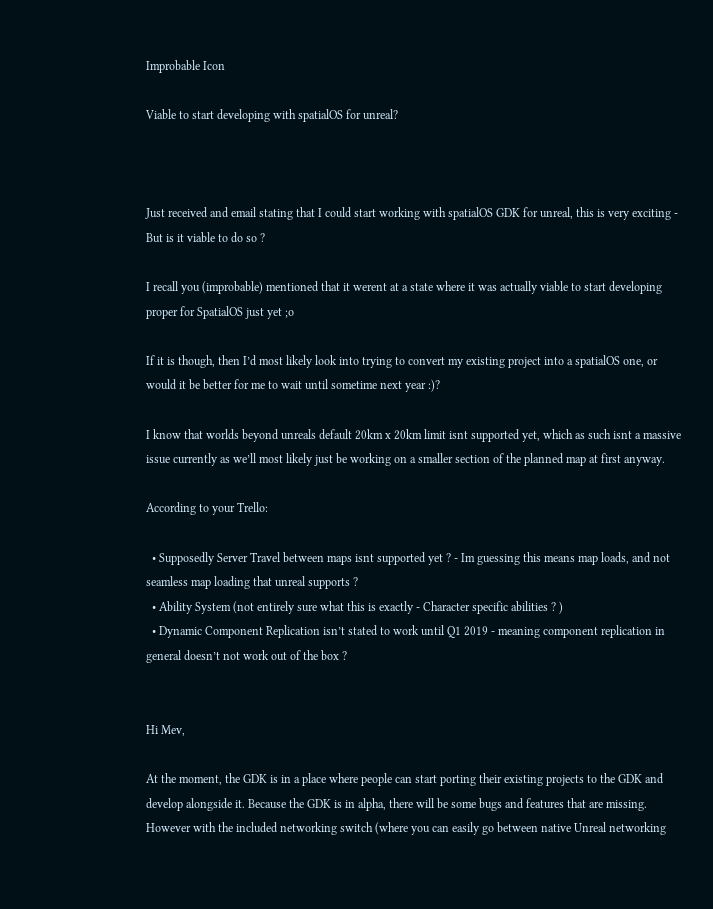Improbable Icon

Viable to start developing with spatialOS for unreal?



Just received and email stating that I could start working with spatialOS GDK for unreal, this is very exciting - But is it viable to do so ?

I recall you (improbable) mentioned that it werent at a state where it was actually viable to start developing proper for SpatialOS just yet ;o

If it is though, then I’d most likely look into trying to convert my existing project into a spatialOS one, or would it be better for me to wait until sometime next year :)?

I know that worlds beyond unreals default 20km x 20km limit isnt supported yet, which as such isnt a massive issue currently as we’ll most likely just be working on a smaller section of the planned map at first anyway.

According to your Trello:

  • Supposedly Server Travel between maps isnt supported yet ? - Im guessing this means map loads, and not seamless map loading that unreal supports ?
  • Ability System (not entirely sure what this is exactly - Character specific abilities ? )
  • Dynamic Component Replication isn’t stated to work until Q1 2019 - meaning component replication in general doesn’t not work out of the box ?


Hi Mev,

At the moment, the GDK is in a place where people can start porting their existing projects to the GDK and develop alongside it. Because the GDK is in alpha, there will be some bugs and features that are missing. However with the included networking switch (where you can easily go between native Unreal networking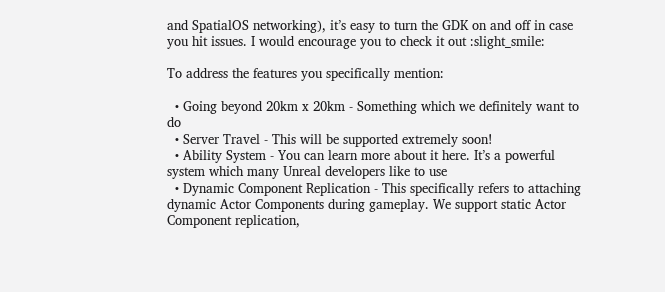and SpatialOS networking), it’s easy to turn the GDK on and off in case you hit issues. I would encourage you to check it out :slight_smile:

To address the features you specifically mention:

  • Going beyond 20km x 20km - Something which we definitely want to do
  • Server Travel - This will be supported extremely soon!
  • Ability System - You can learn more about it here. It’s a powerful system which many Unreal developers like to use
  • Dynamic Component Replication - This specifically refers to attaching dynamic Actor Components during gameplay. We support static Actor Component replication,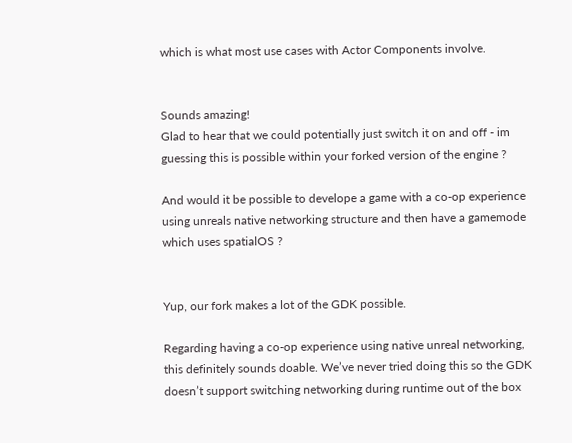which is what most use cases with Actor Components involve.


Sounds amazing!
Glad to hear that we could potentially just switch it on and off - im guessing this is possible within your forked version of the engine ?

And would it be possible to develope a game with a co-op experience using unreals native networking structure and then have a gamemode which uses spatialOS ?


Yup, our fork makes a lot of the GDK possible.

Regarding having a co-op experience using native unreal networking, this definitely sounds doable. We’ve never tried doing this so the GDK doesn’t support switching networking during runtime out of the box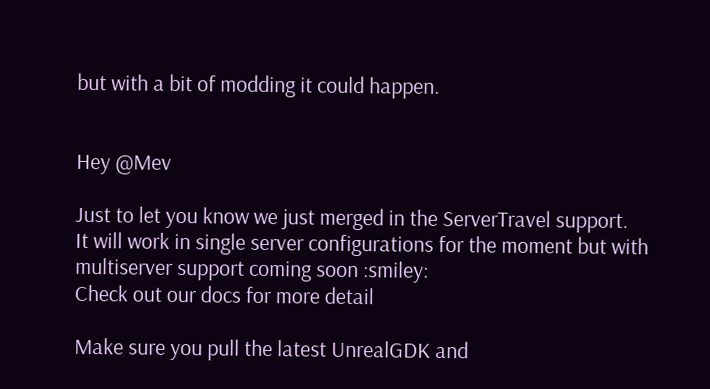but with a bit of modding it could happen.


Hey @Mev

Just to let you know we just merged in the ServerTravel support.
It will work in single server configurations for the moment but with multiserver support coming soon :smiley:
Check out our docs for more detail

Make sure you pull the latest UnrealGDK and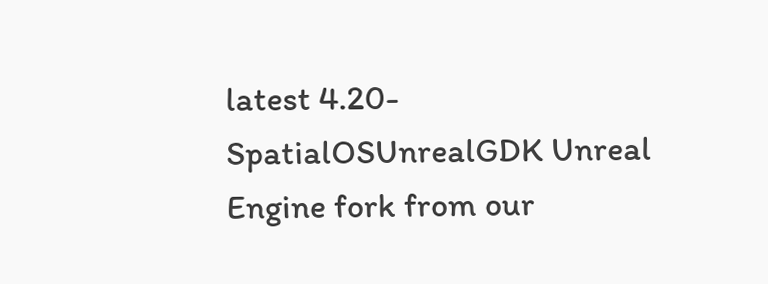latest 4.20-SpatialOSUnrealGDK Unreal Engine fork from our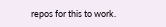repos for this to work.